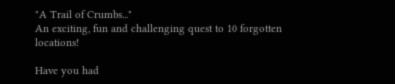"A Trail of Crumbs..."
An exciting, fun and challenging quest to 10 forgotten locations!

Have you had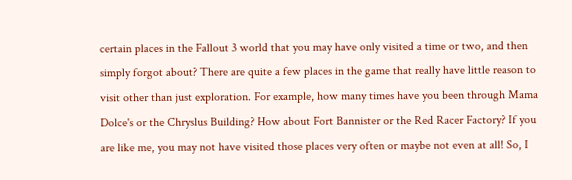certain places in the Fallout 3 world that you may have only visited a time or two, and then simply forgot about? There are quite a few places in the game that really have little reason to visit other than just exploration. For example, how many times have you been through Mama Dolce's or the Chryslus Building? How about Fort Bannister or the Red Racer Factory? If you are like me, you may not have visited those places very often or maybe not even at all! So, I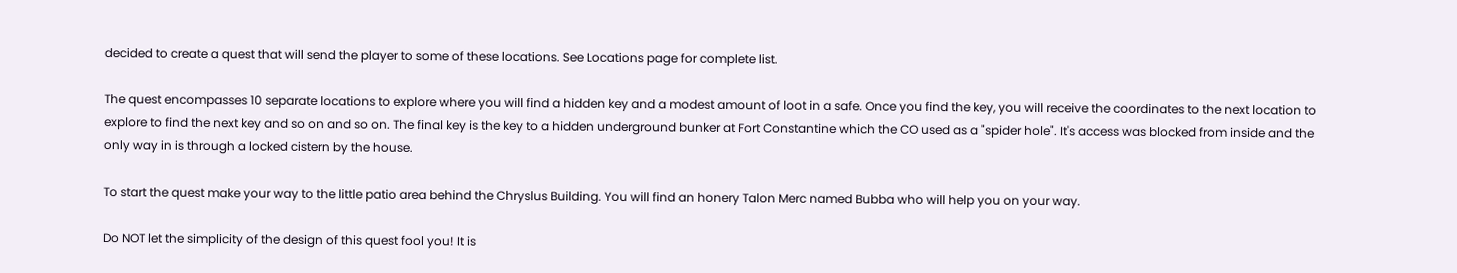decided to create a quest that will send the player to some of these locations. See Locations page for complete list.

The quest encompasses 10 separate locations to explore where you will find a hidden key and a modest amount of loot in a safe. Once you find the key, you will receive the coordinates to the next location to explore to find the next key and so on and so on. The final key is the key to a hidden underground bunker at Fort Constantine which the CO used as a "spider hole". It's access was blocked from inside and the only way in is through a locked cistern by the house.

To start the quest make your way to the little patio area behind the Chryslus Building. You will find an honery Talon Merc named Bubba who will help you on your way.

Do NOT let the simplicity of the design of this quest fool you! It is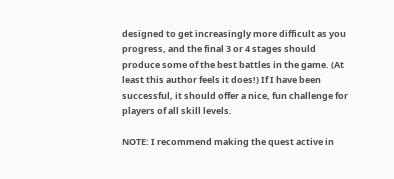designed to get increasingly more difficult as you progress, and the final 3 or 4 stages should produce some of the best battles in the game. (At least this author feels it does!) If I have been successful, it should offer a nice, fun challenge for players of all skill levels.

NOTE: I recommend making the quest active in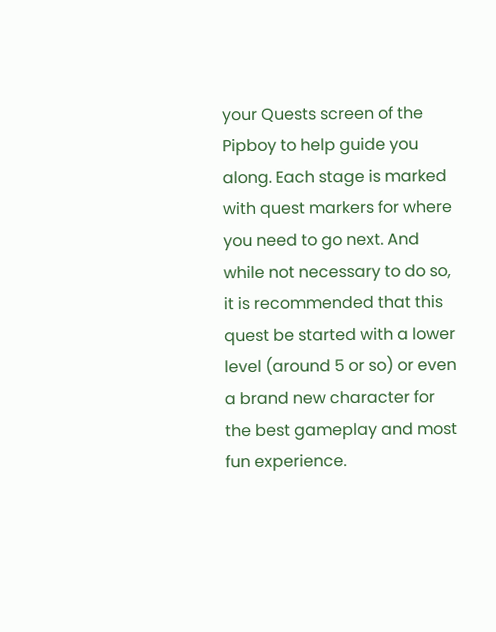your Quests screen of the Pipboy to help guide you along. Each stage is marked with quest markers for where you need to go next. And while not necessary to do so, it is recommended that this quest be started with a lower level (around 5 or so) or even a brand new character for the best gameplay and most fun experience.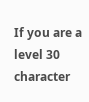If you are a level 30 character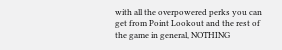with all the overpowered perks you can get from Point Lookout and the rest of the game in general, NOTHING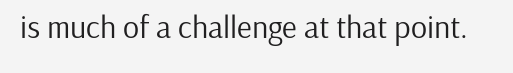is much of a challenge at that point.